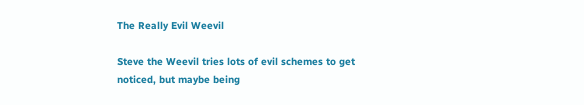The Really Evil Weevil

Steve the Weevil tries lots of evil schemes to get noticed, but maybe being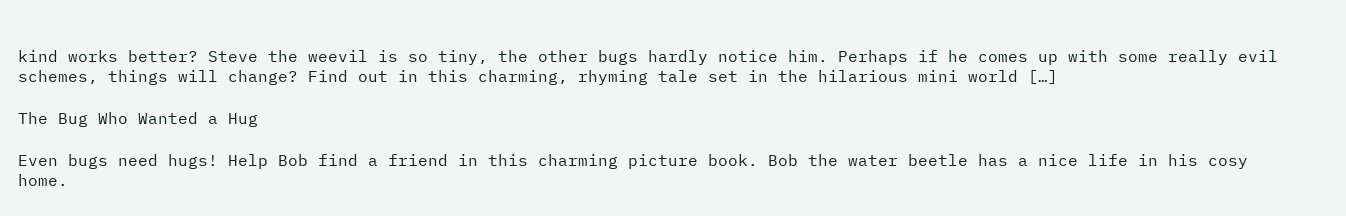kind works better? Steve the weevil is so tiny, the other bugs hardly notice him. Perhaps if he comes up with some really evil schemes, things will change? Find out in this charming, rhyming tale set in the hilarious mini world […]

The Bug Who Wanted a Hug

Even bugs need hugs! Help Bob find a friend in this charming picture book. Bob the water beetle has a nice life in his cosy home.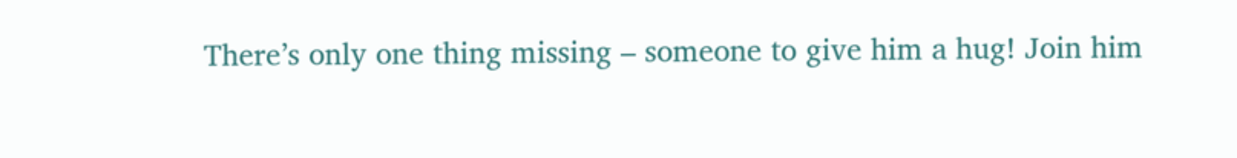There’s only one thing missing – someone to give him a hug! Join him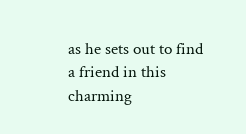as he sets out to find a friend in this charming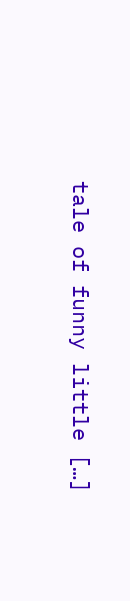tale of funny little […]